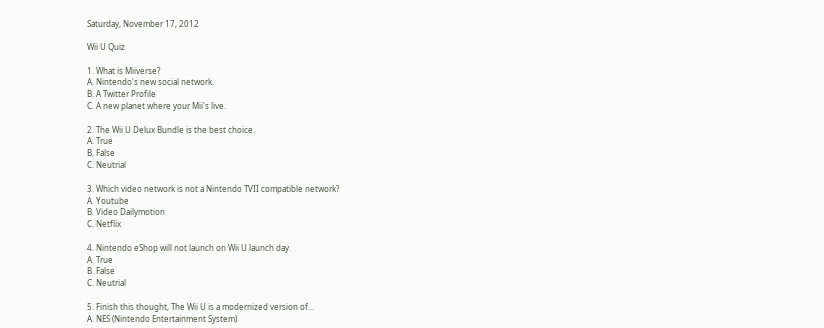Saturday, November 17, 2012

Wii U Quiz

1. What is Miiverse?
A. Nintendo's new social network.
B. A Twitter Profile
C. A new planet where your Mii's live.

2. The Wii U Delux Bundle is the best choice.
A. True
B. False
C. Neutrial

3. Which video network is not a Nintendo TVII compatible network?
A. Youtube
B. Video Dailymotion
C. Netflix

4. Nintendo eShop will not launch on Wii U launch day.
A. True
B. False
C. Neutrial

5. Finish this thought, The Wii U is a modernized version of...
A. NES (Nintendo Entertainment System)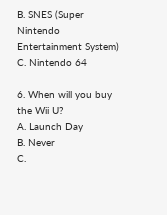B. SNES (Super Nintendo Entertainment System)
C. Nintendo 64

6. When will you buy the Wii U?
A. Launch Day
B. Never
C.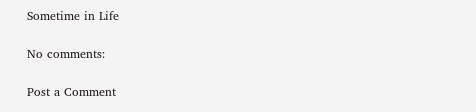Sometime in Life

No comments:

Post a Comment